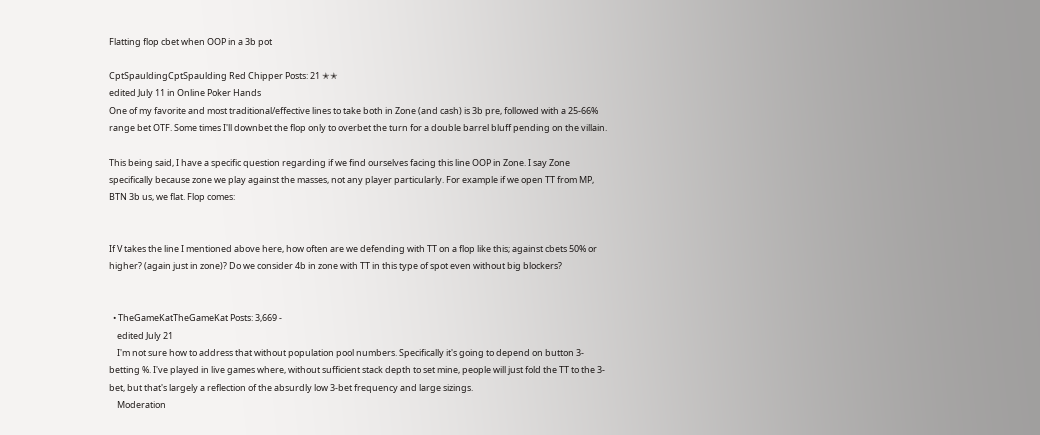Flatting flop cbet when OOP in a 3b pot

CptSpauldingCptSpaulding Red Chipper Posts: 21 ✭✭
edited July 11 in Online Poker Hands
One of my favorite and most traditional/effective lines to take both in Zone (and cash) is 3b pre, followed with a 25-66% range bet OTF. Some times I'll downbet the flop only to overbet the turn for a double barrel bluff pending on the villain.

This being said, I have a specific question regarding if we find ourselves facing this line OOP in Zone. I say Zone specifically because zone we play against the masses, not any player particularly. For example if we open TT from MP, BTN 3b us, we flat. Flop comes:


If V takes the line I mentioned above here, how often are we defending with TT on a flop like this; against cbets 50% or higher? (again just in zone)? Do we consider 4b in zone with TT in this type of spot even without big blockers?


  • TheGameKatTheGameKat Posts: 3,669 -
    edited July 21
    I'm not sure how to address that without population pool numbers. Specifically it's going to depend on button 3-betting %. I've played in live games where, without sufficient stack depth to set mine, people will just fold the TT to the 3-bet, but that's largely a reflection of the absurdly low 3-bet frequency and large sizings.
    Moderation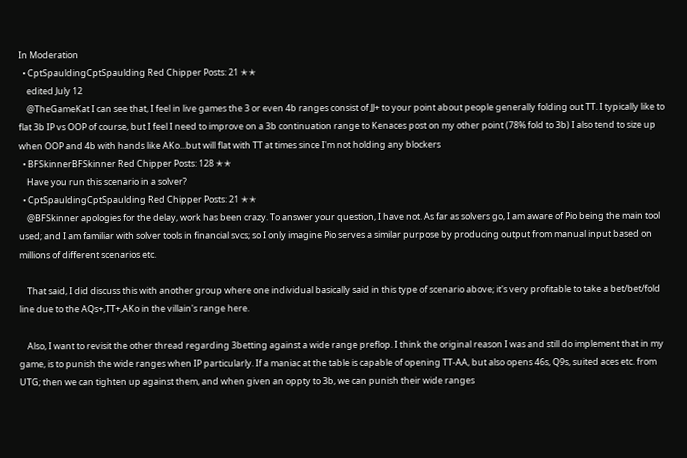In Moderation
  • CptSpauldingCptSpaulding Red Chipper Posts: 21 ✭✭
    edited July 12
    @TheGameKat I can see that, I feel in live games the 3 or even 4b ranges consist of JJ+ to your point about people generally folding out TT. I typically like to flat 3b IP vs OOP of course, but I feel I need to improve on a 3b continuation range to Kenaces post on my other point (78% fold to 3b) I also tend to size up when OOP and 4b with hands like AKo...but will flat with TT at times since I'm not holding any blockers
  • BFSkinnerBFSkinner Red Chipper Posts: 128 ✭✭
    Have you run this scenario in a solver?
  • CptSpauldingCptSpaulding Red Chipper Posts: 21 ✭✭
    @BFSkinner apologies for the delay, work has been crazy. To answer your question, I have not. As far as solvers go, I am aware of Pio being the main tool used; and I am familiar with solver tools in financial svcs; so I only imagine Pio serves a similar purpose by producing output from manual input based on millions of different scenarios etc.

    That said, I did discuss this with another group where one individual basically said in this type of scenario above; it's very profitable to take a bet/bet/fold line due to the AQs+,TT+,AKo in the villain's range here.

    Also, I want to revisit the other thread regarding 3betting against a wide range preflop. I think the original reason I was and still do implement that in my game, is to punish the wide ranges when IP particularly. If a maniac at the table is capable of opening TT-AA, but also opens 46s, Q9s, suited aces etc. from UTG; then we can tighten up against them, and when given an oppty to 3b, we can punish their wide ranges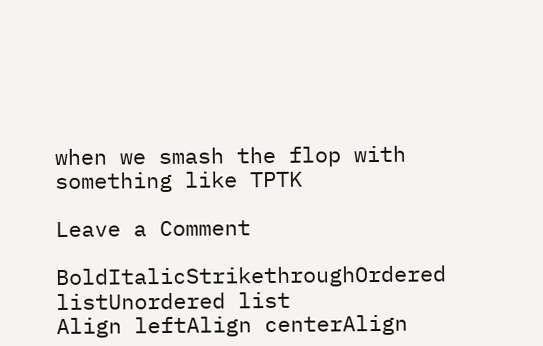when we smash the flop with something like TPTK

Leave a Comment

BoldItalicStrikethroughOrdered listUnordered list
Align leftAlign centerAlign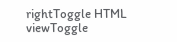rightToggle HTML viewToggle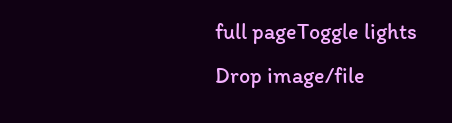full pageToggle lights
Drop image/file